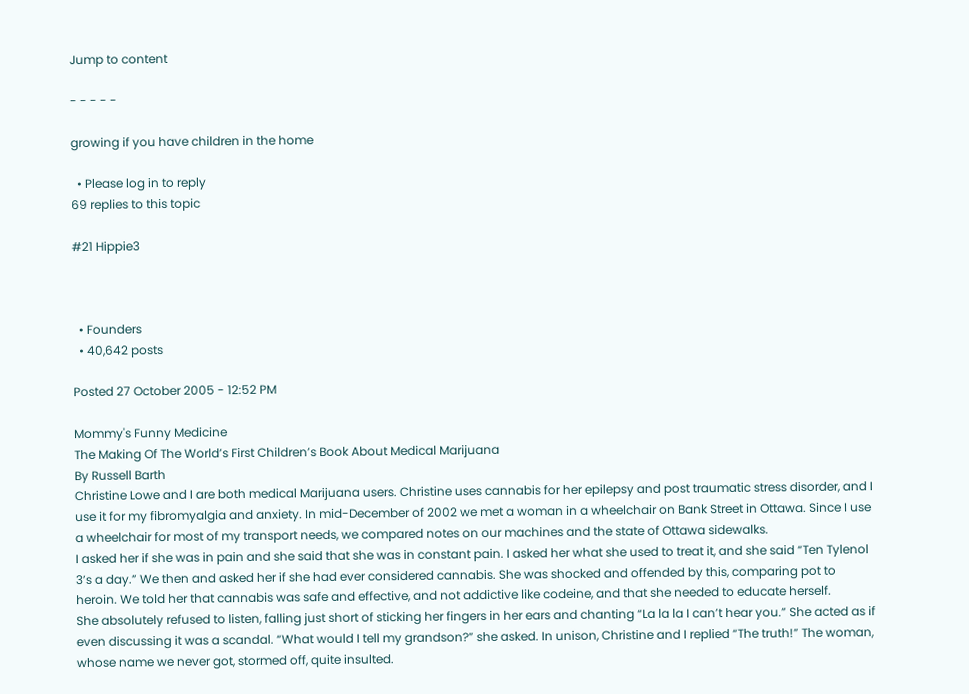Jump to content

- - - - -

growing if you have children in the home

  • Please log in to reply
69 replies to this topic

#21 Hippie3



  • Founders
  • 40,642 posts

Posted 27 October 2005 - 12:52 PM

Mommy's Funny Medicine
The Making Of The World’s First Children’s Book About Medical Marijuana
By Russell Barth
Christine Lowe and I are both medical Marijuana users. Christine uses cannabis for her epilepsy and post traumatic stress disorder, and I use it for my fibromyalgia and anxiety. In mid-December of 2002 we met a woman in a wheelchair on Bank Street in Ottawa. Since I use a wheelchair for most of my transport needs, we compared notes on our machines and the state of Ottawa sidewalks.
I asked her if she was in pain and she said that she was in constant pain. I asked her what she used to treat it, and she said “Ten Tylenol 3’s a day.” We then and asked her if she had ever considered cannabis. She was shocked and offended by this, comparing pot to heroin. We told her that cannabis was safe and effective, and not addictive like codeine, and that she needed to educate herself.
She absolutely refused to listen, falling just short of sticking her fingers in her ears and chanting “La la la I can’t hear you.” She acted as if even discussing it was a scandal. “What would I tell my grandson?” she asked. In unison, Christine and I replied “The truth!” The woman, whose name we never got, stormed off, quite insulted.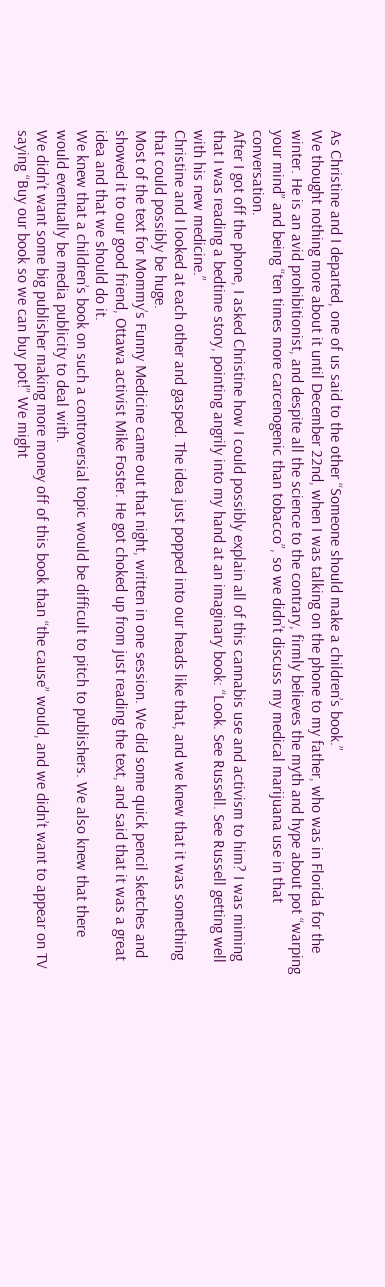As Christine and I departed, one of us said to the other “Someone should make a children’s book.”
We thought nothing more about it until December 22nd, when I was talking on the phone to my father, who was in Florida for the winter. He is an avid prohibitionist, and despite all the science to the contrary, firmly believes the myth and hype about pot “warping your mind” and being “ten times more carcenogenic than tobacco”, so we didn’t discuss my medical marijuana use in that conversation.
After I got off the phone, I asked Christine how I could possibly explain all of this cannabis use and activism to him? I was miming that I was reading a bedtime story, pointing angrily into my hand at an imaginary book: “Look. See Russell. See Russell getting well with his new medicine.”
Christine and I looked at each other and gasped. The idea just popped into our heads like that, and we knew that it was something that could possibly be huge.
Most of the text for Mommy’s Funny Medicine came out that night, written in one session. We did some quick pencil sketches and showed it to our good friend, Ottawa activist Mike Foster. He got choked up from just reading the text, and said that it was a great idea and that we should do it.
We knew that a children’s book on such a controversial topic would be difficult to pitch to publishers. We also knew that there would eventually be media publicity to deal with.
We didn’t want some big publisher making more money off of this book than “the cause” would, and we didn’t want to appear on TV saying “Buy our book so we can buy pot!” We might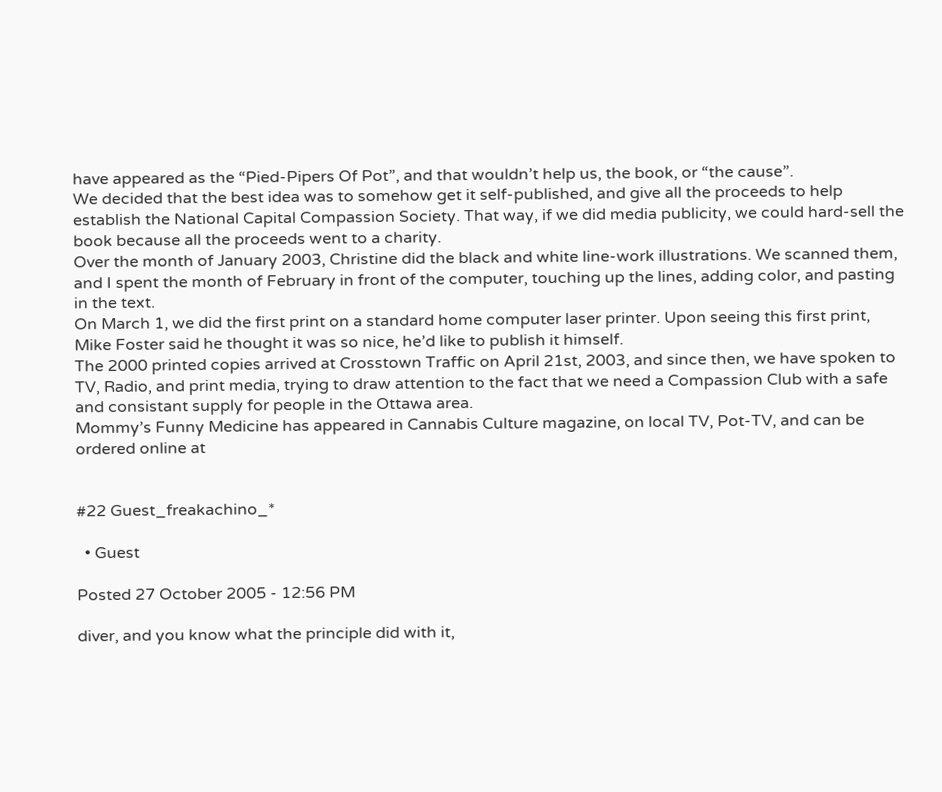have appeared as the “Pied-Pipers Of Pot”, and that wouldn’t help us, the book, or “the cause”.
We decided that the best idea was to somehow get it self-published, and give all the proceeds to help establish the National Capital Compassion Society. That way, if we did media publicity, we could hard-sell the book because all the proceeds went to a charity.
Over the month of January 2003, Christine did the black and white line-work illustrations. We scanned them, and I spent the month of February in front of the computer, touching up the lines, adding color, and pasting in the text.
On March 1, we did the first print on a standard home computer laser printer. Upon seeing this first print, Mike Foster said he thought it was so nice, he’d like to publish it himself.
The 2000 printed copies arrived at Crosstown Traffic on April 21st, 2003, and since then, we have spoken to TV, Radio, and print media, trying to draw attention to the fact that we need a Compassion Club with a safe and consistant supply for people in the Ottawa area.
Mommy’s Funny Medicine has appeared in Cannabis Culture magazine, on local TV, Pot-TV, and can be ordered online at


#22 Guest_freakachino_*

  • Guest

Posted 27 October 2005 - 12:56 PM

diver, and you know what the principle did with it,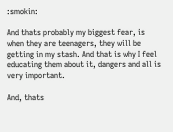:smokin:

And thats probably my biggest fear, is when they are teenagers, they will be getting in my stash. And that is why I feel educating them about it, dangers and all is very important.

And, thats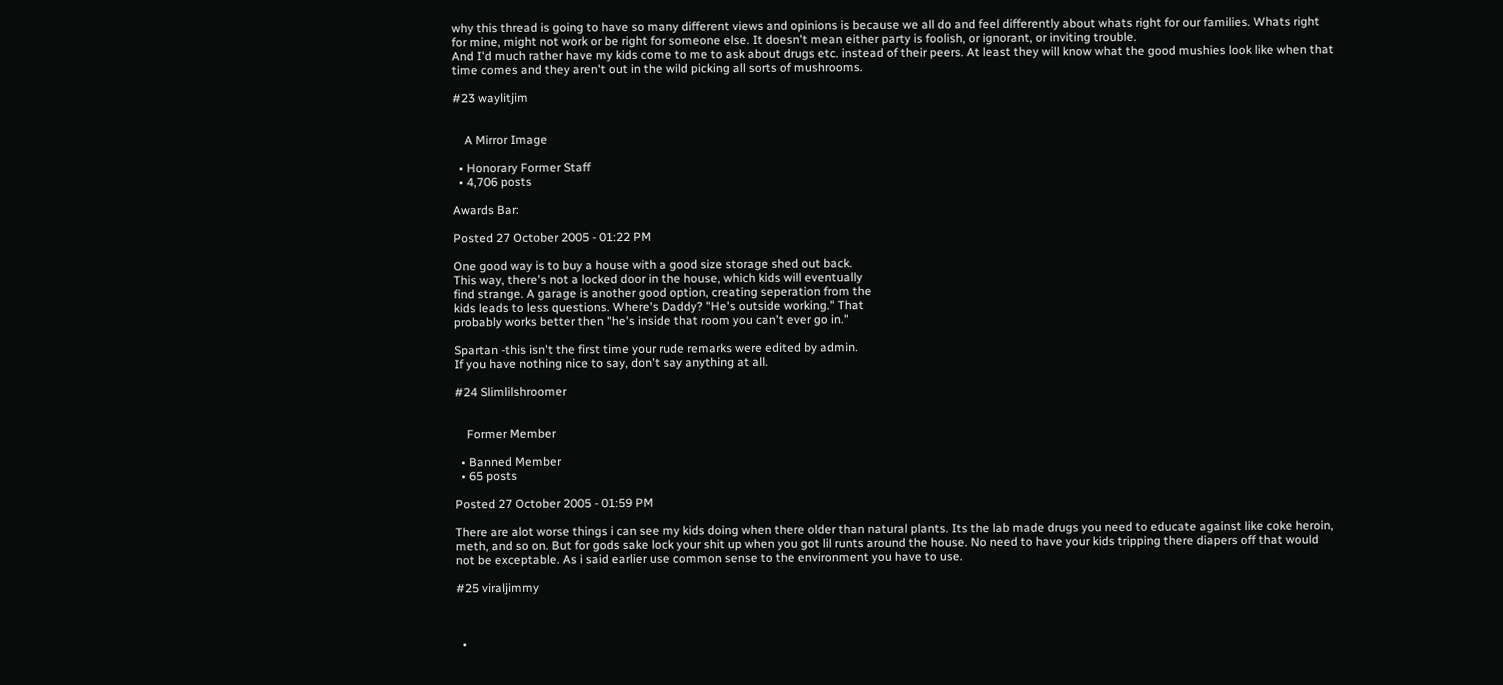why this thread is going to have so many different views and opinions is because we all do and feel differently about whats right for our families. Whats right for mine, might not work or be right for someone else. It doesn't mean either party is foolish, or ignorant, or inviting trouble.
And I'd much rather have my kids come to me to ask about drugs etc. instead of their peers. At least they will know what the good mushies look like when that time comes and they aren't out in the wild picking all sorts of mushrooms.

#23 waylitjim


    A Mirror Image

  • Honorary Former Staff
  • 4,706 posts

Awards Bar:

Posted 27 October 2005 - 01:22 PM

One good way is to buy a house with a good size storage shed out back.
This way, there's not a locked door in the house, which kids will eventually
find strange. A garage is another good option, creating seperation from the
kids leads to less questions. Where's Daddy? "He's outside working." That
probably works better then "he's inside that room you can't ever go in."

Spartan -this isn't the first time your rude remarks were edited by admin.
If you have nothing nice to say, don't say anything at all.

#24 Slimlilshroomer


    Former Member

  • Banned Member
  • 65 posts

Posted 27 October 2005 - 01:59 PM

There are alot worse things i can see my kids doing when there older than natural plants. Its the lab made drugs you need to educate against like coke heroin, meth, and so on. But for gods sake lock your shit up when you got lil runts around the house. No need to have your kids tripping there diapers off that would not be exceptable. As i said earlier use common sense to the environment you have to use.

#25 viraljimmy



  •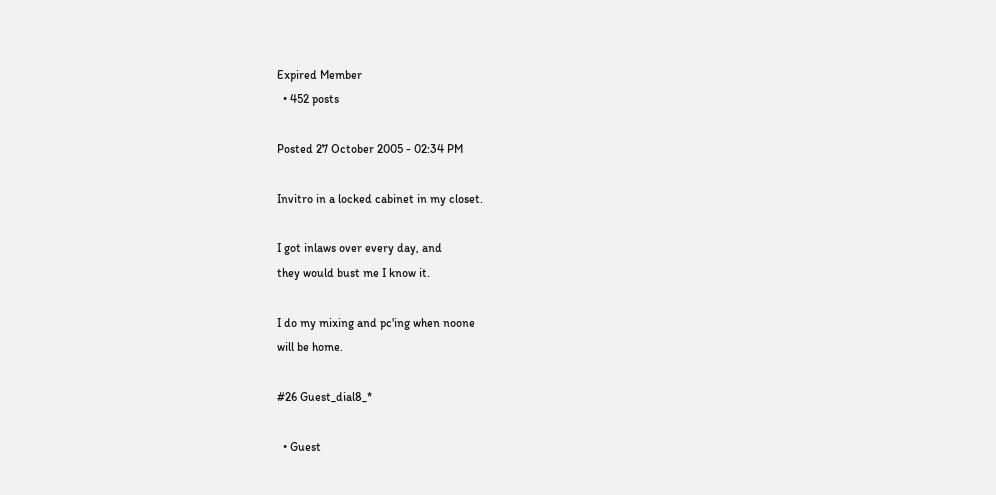Expired Member
  • 452 posts

Posted 27 October 2005 - 02:34 PM

Invitro in a locked cabinet in my closet.

I got inlaws over every day, and
they would bust me I know it.

I do my mixing and pc'ing when noone
will be home.

#26 Guest_dial8_*

  • Guest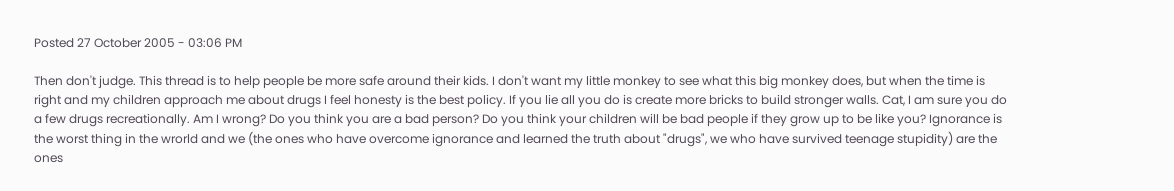Posted 27 October 2005 - 03:06 PM

Then don't judge. This thread is to help people be more safe around their kids. I don't want my little monkey to see what this big monkey does, but when the time is right and my children approach me about drugs I feel honesty is the best policy. If you lie all you do is create more bricks to build stronger walls. Cat, I am sure you do a few drugs recreationally. Am I wrong? Do you think you are a bad person? Do you think your children will be bad people if they grow up to be like you? Ignorance is the worst thing in the wrorld and we (the ones who have overcome ignorance and learned the truth about "drugs", we who have survived teenage stupidity) are the ones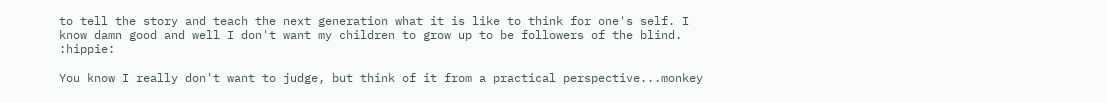to tell the story and teach the next generation what it is like to think for one's self. I know damn good and well I don't want my children to grow up to be followers of the blind. :hippie:

You know I really don't want to judge, but think of it from a practical perspective...monkey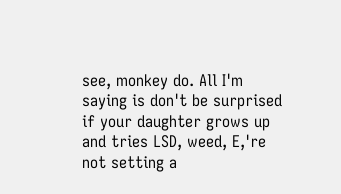see, monkey do. All I'm saying is don't be surprised if your daughter grows up and tries LSD, weed, E,'re not setting a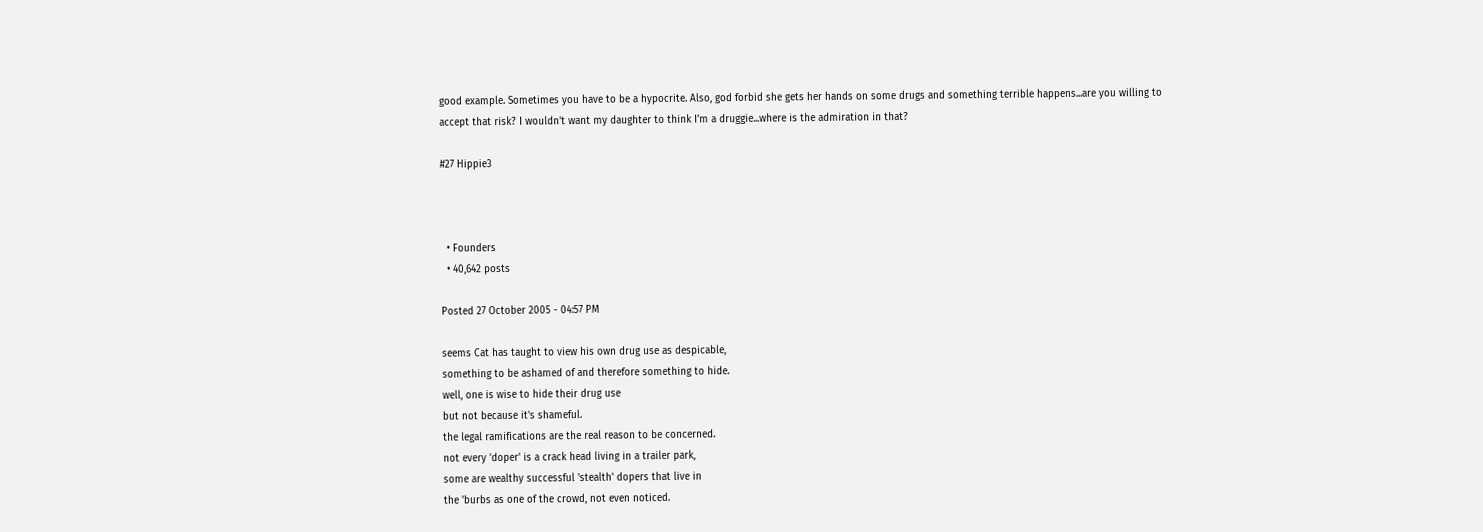good example. Sometimes you have to be a hypocrite. Also, god forbid she gets her hands on some drugs and something terrible happens...are you willing to accept that risk? I wouldn't want my daughter to think I'm a druggie...where is the admiration in that?

#27 Hippie3



  • Founders
  • 40,642 posts

Posted 27 October 2005 - 04:57 PM

seems Cat has taught to view his own drug use as despicable,
something to be ashamed of and therefore something to hide.
well, one is wise to hide their drug use
but not because it's shameful.
the legal ramifications are the real reason to be concerned.
not every 'doper' is a crack head living in a trailer park,
some are wealthy successful 'stealth' dopers that live in
the 'burbs as one of the crowd, not even noticed.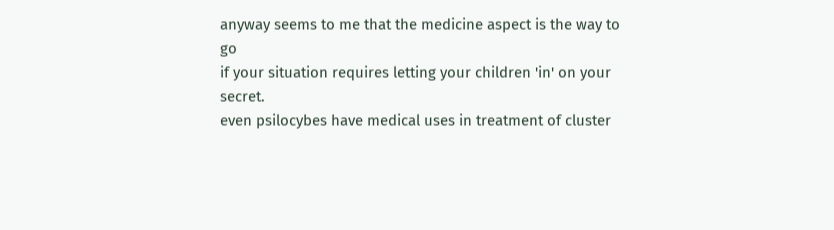anyway seems to me that the medicine aspect is the way to go
if your situation requires letting your children 'in' on your secret.
even psilocybes have medical uses in treatment of cluster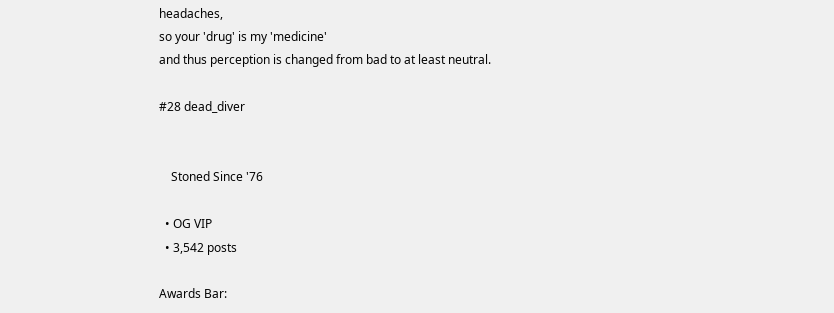headaches,
so your 'drug' is my 'medicine'
and thus perception is changed from bad to at least neutral.

#28 dead_diver


    Stoned Since '76

  • OG VIP
  • 3,542 posts

Awards Bar: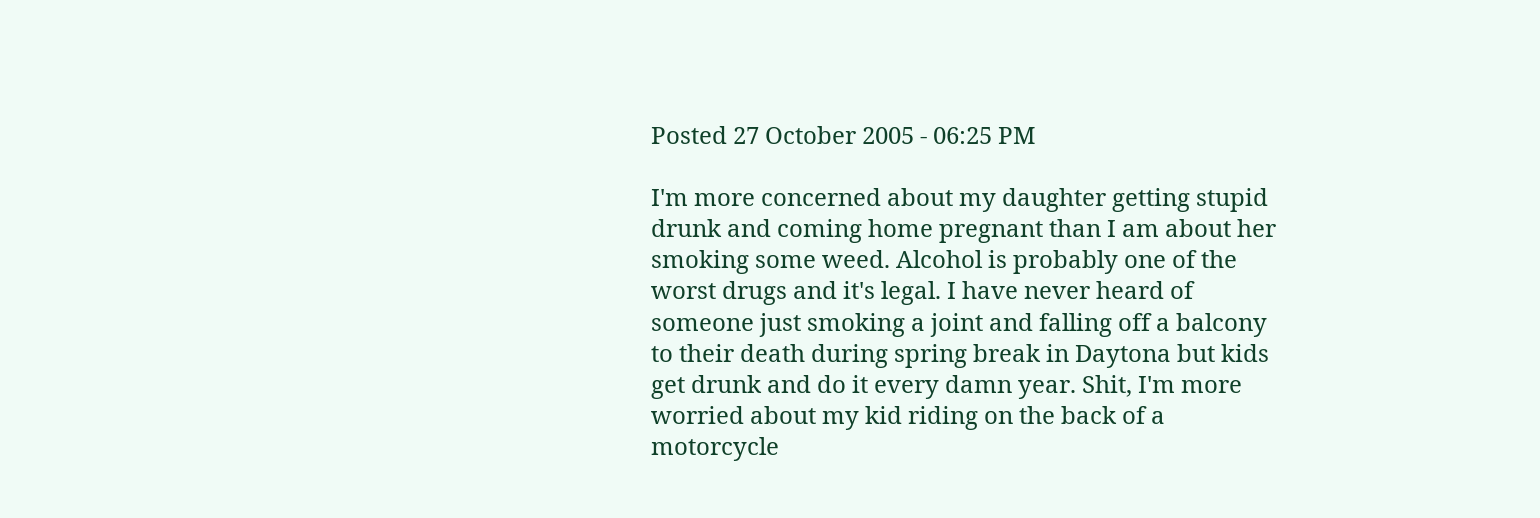Posted 27 October 2005 - 06:25 PM

I'm more concerned about my daughter getting stupid drunk and coming home pregnant than I am about her smoking some weed. Alcohol is probably one of the worst drugs and it's legal. I have never heard of someone just smoking a joint and falling off a balcony to their death during spring break in Daytona but kids get drunk and do it every damn year. Shit, I'm more worried about my kid riding on the back of a motorcycle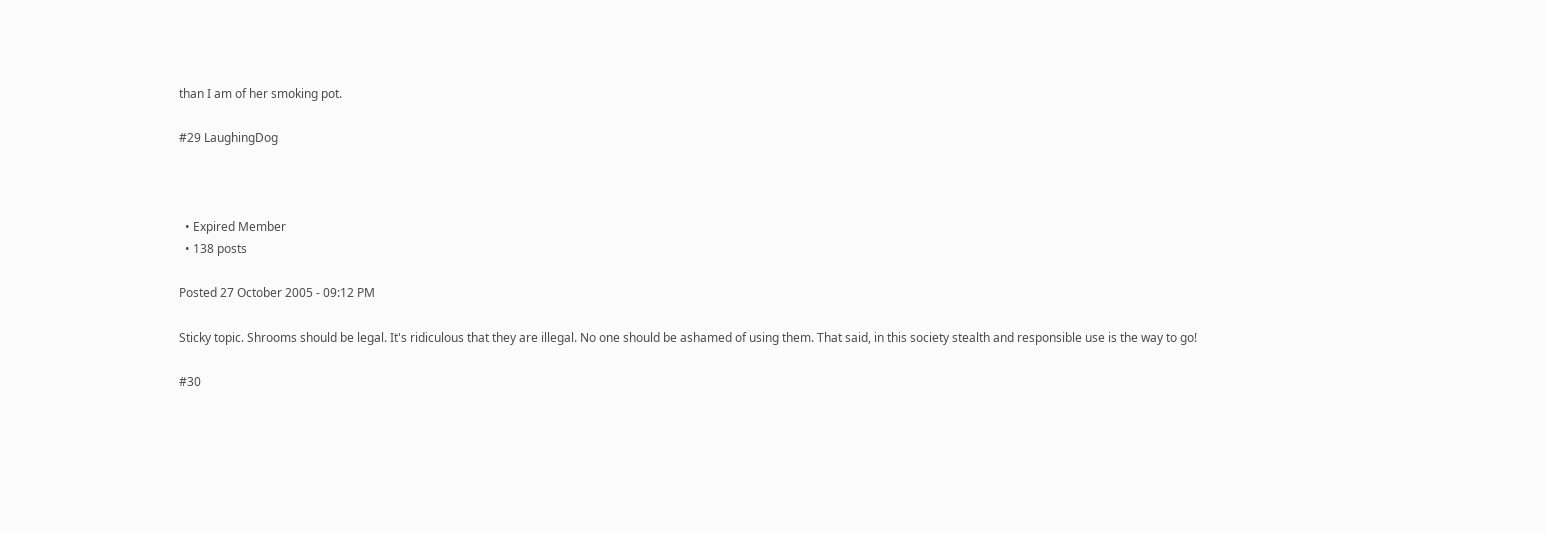than I am of her smoking pot.

#29 LaughingDog



  • Expired Member
  • 138 posts

Posted 27 October 2005 - 09:12 PM

Sticky topic. Shrooms should be legal. It's ridiculous that they are illegal. No one should be ashamed of using them. That said, in this society stealth and responsible use is the way to go!

#30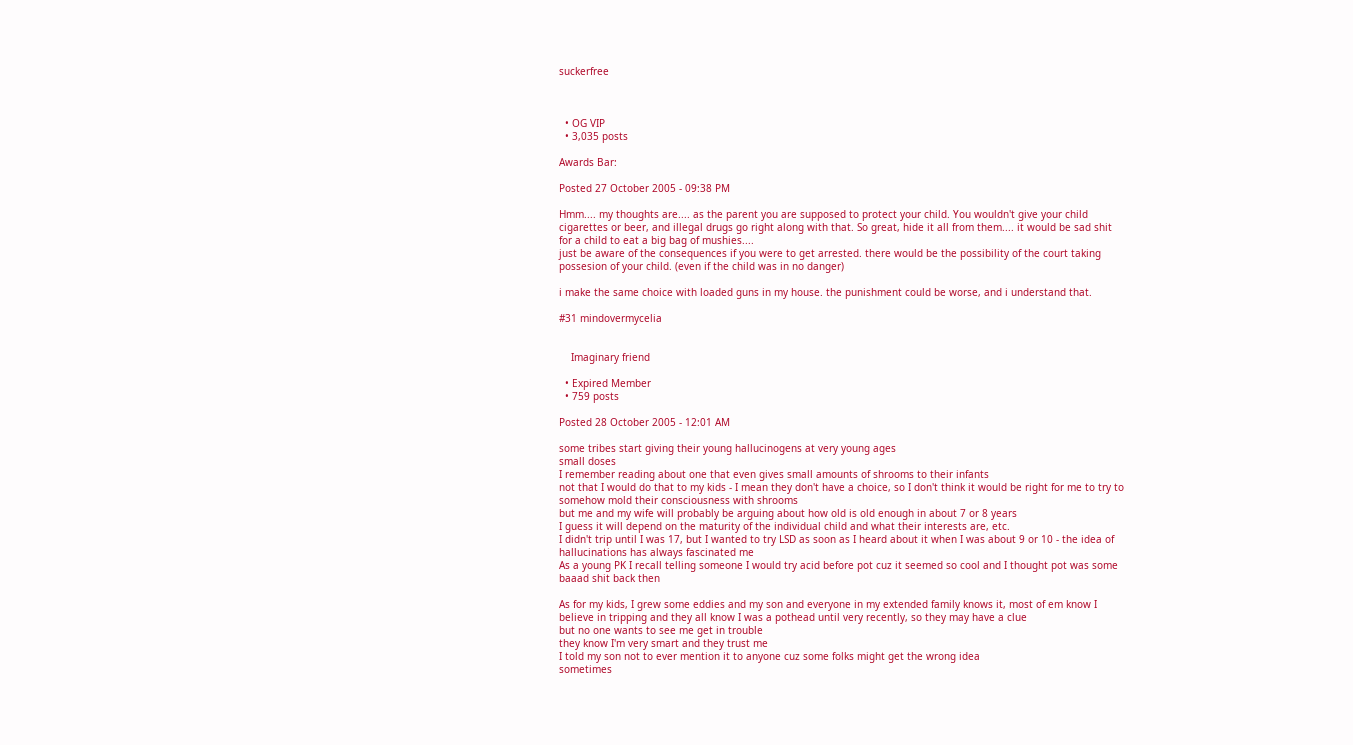suckerfree



  • OG VIP
  • 3,035 posts

Awards Bar:

Posted 27 October 2005 - 09:38 PM

Hmm.... my thoughts are.... as the parent you are supposed to protect your child. You wouldn't give your child cigarettes or beer, and illegal drugs go right along with that. So great, hide it all from them.... it would be sad shit for a child to eat a big bag of mushies....
just be aware of the consequences if you were to get arrested. there would be the possibility of the court taking possesion of your child. (even if the child was in no danger)

i make the same choice with loaded guns in my house. the punishment could be worse, and i understand that.

#31 mindovermycelia


    Imaginary friend

  • Expired Member
  • 759 posts

Posted 28 October 2005 - 12:01 AM

some tribes start giving their young hallucinogens at very young ages
small doses
I remember reading about one that even gives small amounts of shrooms to their infants
not that I would do that to my kids - I mean they don't have a choice, so I don't think it would be right for me to try to somehow mold their consciousness with shrooms
but me and my wife will probably be arguing about how old is old enough in about 7 or 8 years
I guess it will depend on the maturity of the individual child and what their interests are, etc.
I didn't trip until I was 17, but I wanted to try LSD as soon as I heard about it when I was about 9 or 10 - the idea of hallucinations has always fascinated me
As a young PK I recall telling someone I would try acid before pot cuz it seemed so cool and I thought pot was some baaad shit back then

As for my kids, I grew some eddies and my son and everyone in my extended family knows it, most of em know I believe in tripping and they all know I was a pothead until very recently, so they may have a clue
but no one wants to see me get in trouble
they know I'm very smart and they trust me
I told my son not to ever mention it to anyone cuz some folks might get the wrong idea
sometimes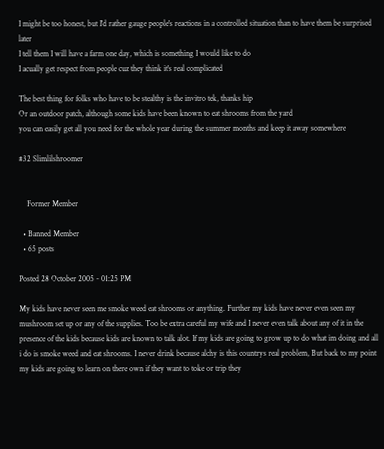I might be too honest, but I'd rather gauge people's reactions in a controlled situation than to have them be surprised later
I tell them I will have a farm one day, which is something I would like to do
I acually get respect from people cuz they think it's real complicated

The best thing for folks who have to be stealthy is the invitro tek, thanks hip
Or an outdoor patch, although some kids have been known to eat shrooms from the yard
you can easily get all you need for the whole year during the summer months and keep it away somewhere

#32 Slimlilshroomer


    Former Member

  • Banned Member
  • 65 posts

Posted 28 October 2005 - 01:25 PM

My kids have never seen me smoke weed eat shrooms or anything. Further my kids have never even seen my mushroom set up or any of the supplies. Too be extra careful my wife and I never even talk about any of it in the presence of the kids because kids are known to talk alot. If my kids are going to grow up to do what im doing and all i do is smoke weed and eat shrooms. I never drink because alchy is this countrys real problem, But back to my point my kids are going to learn on there own if they want to toke or trip they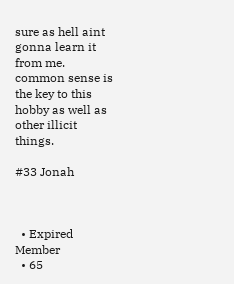sure as hell aint gonna learn it from me. common sense is the key to this hobby as well as other illicit things.

#33 Jonah



  • Expired Member
  • 65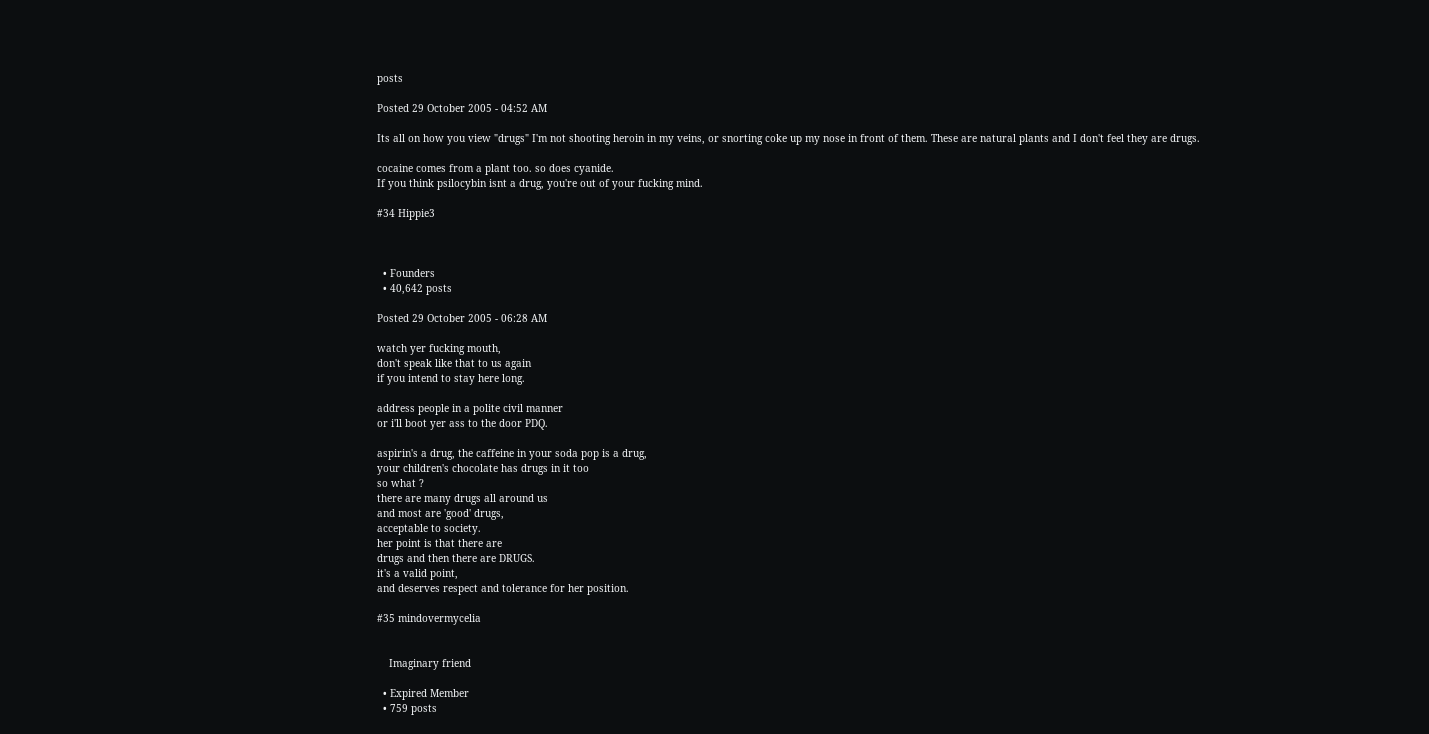posts

Posted 29 October 2005 - 04:52 AM

Its all on how you view "drugs" I'm not shooting heroin in my veins, or snorting coke up my nose in front of them. These are natural plants and I don't feel they are drugs.

cocaine comes from a plant too. so does cyanide.
If you think psilocybin isnt a drug, you're out of your fucking mind.

#34 Hippie3



  • Founders
  • 40,642 posts

Posted 29 October 2005 - 06:28 AM

watch yer fucking mouth,
don't speak like that to us again
if you intend to stay here long.

address people in a polite civil manner
or i'll boot yer ass to the door PDQ.

aspirin's a drug, the caffeine in your soda pop is a drug,
your children's chocolate has drugs in it too
so what ?
there are many drugs all around us
and most are 'good' drugs,
acceptable to society.
her point is that there are
drugs and then there are DRUGS.
it's a valid point,
and deserves respect and tolerance for her position.

#35 mindovermycelia


    Imaginary friend

  • Expired Member
  • 759 posts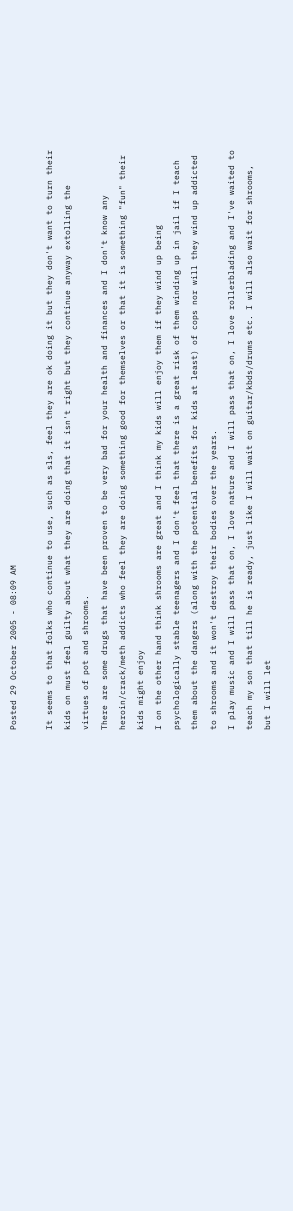Posted 29 October 2005 - 08:09 AM

It seems to that folks who continue to use, such as sls, feel they are ok doing it but they don't want to turn their kids on must feel guilty about what they are doing that it isn't right but they continue anyway extolling the virtues of pot and shrooms.
There are some drugs that have been proven to be very bad for your health and finances and I don't know any heroin/crack/meth addicts who feel they are doing something good for themselves or that it is something "fun" their kids might enjoy
I on the other hand think shrooms are great and I think my kids will enjoy them if they wind up being psychologically stable teenagers and I don't feel that there is a great risk of them winding up in jail if I teach them about the dangers (along with the potential benefits for kids at least) of cops nor will they wind up addicted to shrooms and it won't destroy their bodies over the years.
I play music and I will pass that on, I love nature and I will pass that on, I love rollerblading and I've waited to teach my son that till he is ready, just like I will wait on guitar/kbds/drums etc. I will also wait for shrooms, but I will let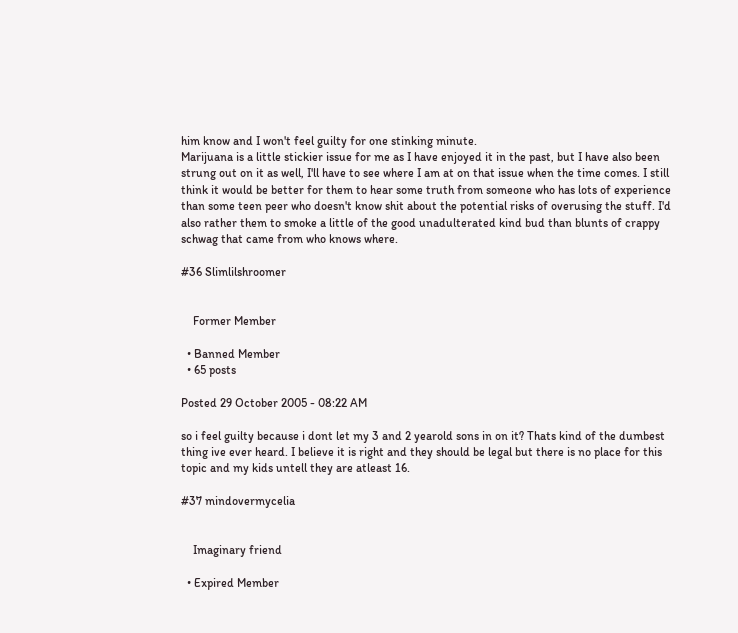him know and I won't feel guilty for one stinking minute.
Marijuana is a little stickier issue for me as I have enjoyed it in the past, but I have also been strung out on it as well, I'll have to see where I am at on that issue when the time comes. I still think it would be better for them to hear some truth from someone who has lots of experience than some teen peer who doesn't know shit about the potential risks of overusing the stuff. I'd also rather them to smoke a little of the good unadulterated kind bud than blunts of crappy schwag that came from who knows where.

#36 Slimlilshroomer


    Former Member

  • Banned Member
  • 65 posts

Posted 29 October 2005 - 08:22 AM

so i feel guilty because i dont let my 3 and 2 yearold sons in on it? Thats kind of the dumbest thing ive ever heard. I believe it is right and they should be legal but there is no place for this topic and my kids untell they are atleast 16.

#37 mindovermycelia


    Imaginary friend

  • Expired Member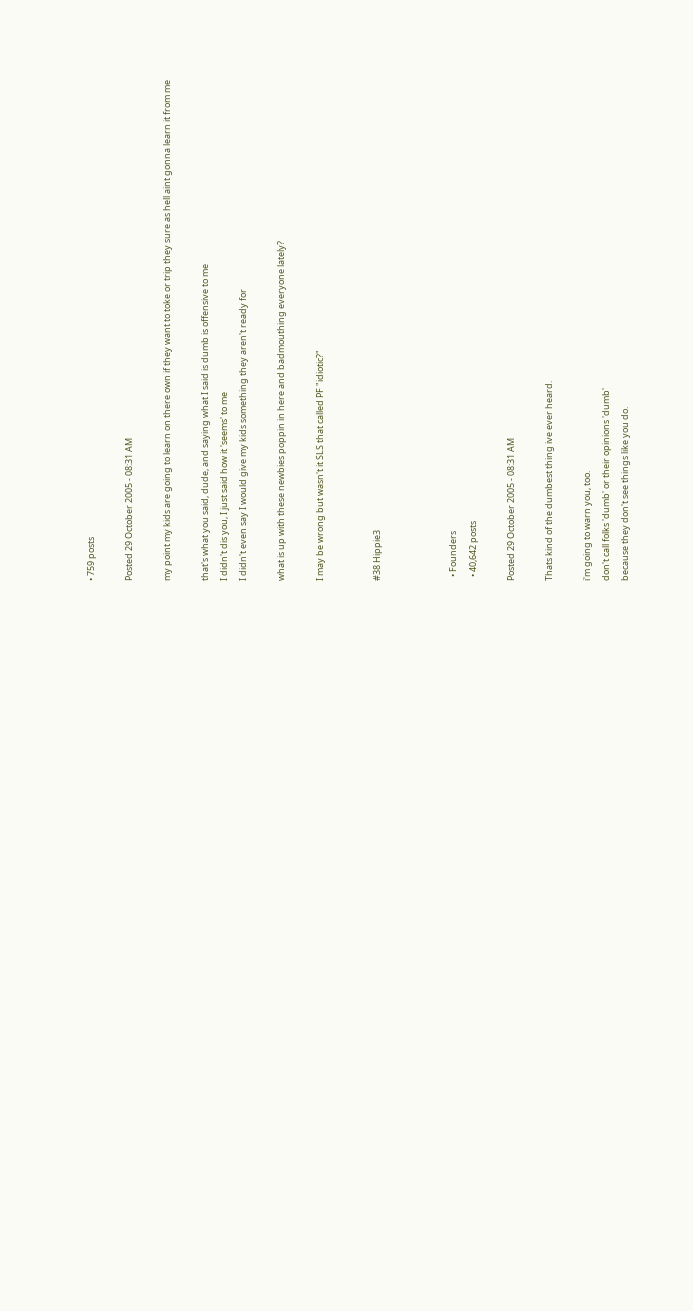• 759 posts

Posted 29 October 2005 - 08:31 AM

my point my kids are going to learn on there own if they want to toke or trip they sure as hell aint gonna learn it from me

that's what you said, dude, and saying what I said is dumb is offensive to me
I didn't dis you, I just said how it 'seems' to me
I didn't even say I would give my kids something they aren't ready for

what is up with these newbies poppin in here and badmouthing everyone lately?

I may be wrong but wasn't it SLS that called PF "idiotic?"


#38 Hippie3



  • Founders
  • 40,642 posts

Posted 29 October 2005 - 08:31 AM

Thats kind of the dumbest thing ive ever heard.

i'm going to warn you, too.
don't call folks 'dumb' or their opinions 'dumb'
because they don't see things like you do.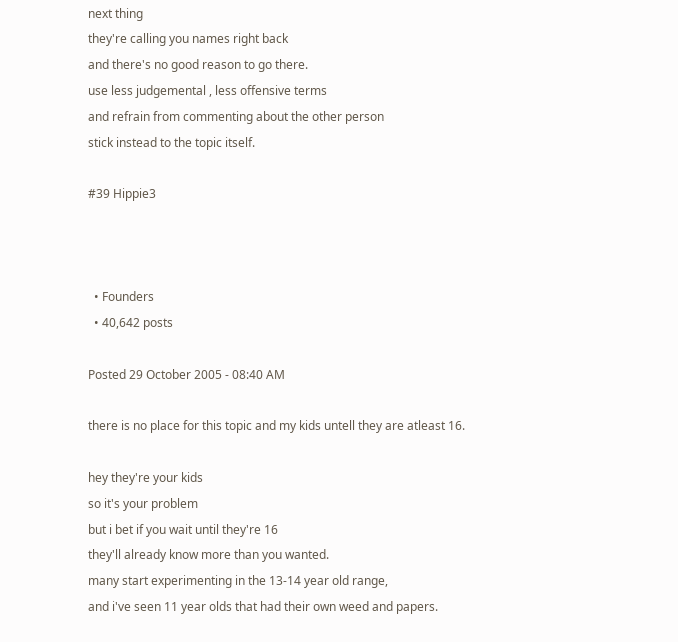next thing
they're calling you names right back
and there's no good reason to go there.
use less judgemental , less offensive terms
and refrain from commenting about the other person
stick instead to the topic itself.

#39 Hippie3



  • Founders
  • 40,642 posts

Posted 29 October 2005 - 08:40 AM

there is no place for this topic and my kids untell they are atleast 16.

hey they're your kids
so it's your problem
but i bet if you wait until they're 16
they'll already know more than you wanted.
many start experimenting in the 13-14 year old range,
and i've seen 11 year olds that had their own weed and papers.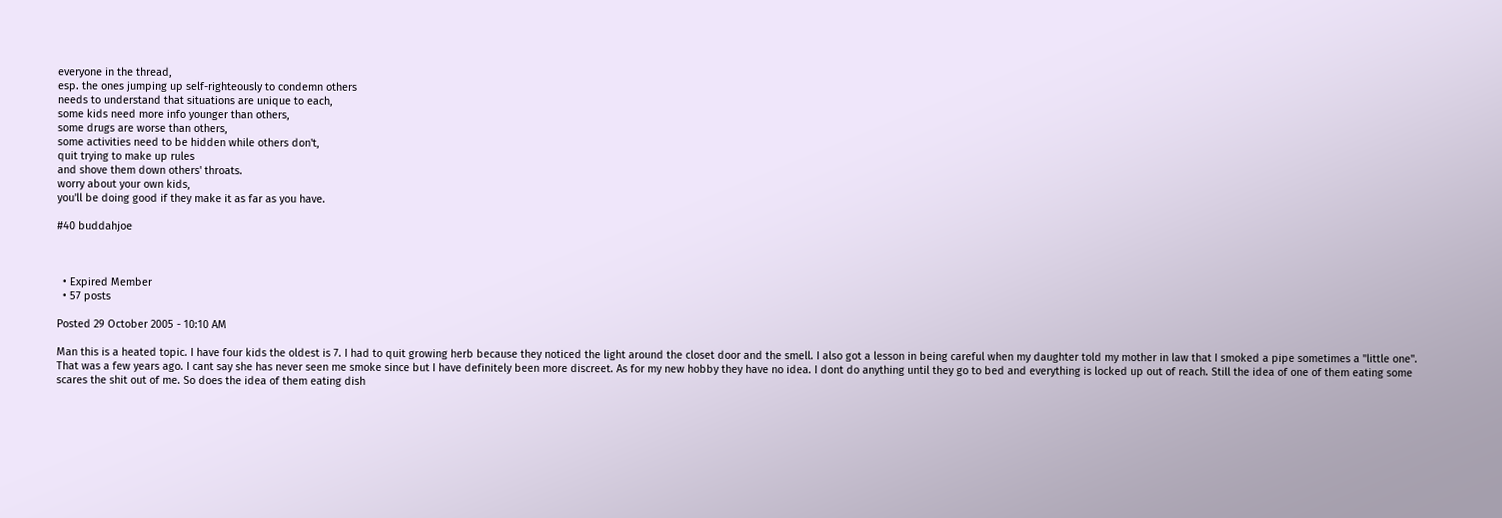everyone in the thread,
esp. the ones jumping up self-righteously to condemn others
needs to understand that situations are unique to each,
some kids need more info younger than others,
some drugs are worse than others,
some activities need to be hidden while others don't,
quit trying to make up rules
and shove them down others' throats.
worry about your own kids,
you'll be doing good if they make it as far as you have.

#40 buddahjoe



  • Expired Member
  • 57 posts

Posted 29 October 2005 - 10:10 AM

Man this is a heated topic. I have four kids the oldest is 7. I had to quit growing herb because they noticed the light around the closet door and the smell. I also got a lesson in being careful when my daughter told my mother in law that I smoked a pipe sometimes a "little one". That was a few years ago. I cant say she has never seen me smoke since but I have definitely been more discreet. As for my new hobby they have no idea. I dont do anything until they go to bed and everything is locked up out of reach. Still the idea of one of them eating some scares the shit out of me. So does the idea of them eating dish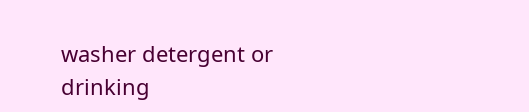washer detergent or drinking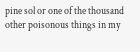pine sol or one of the thousand other poisonous things in my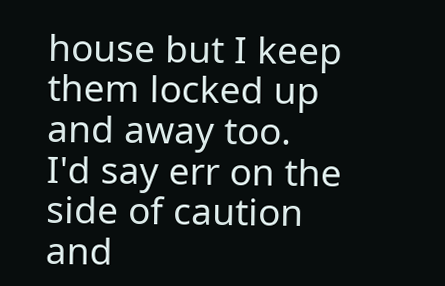house but I keep them locked up and away too. I'd say err on the side of caution and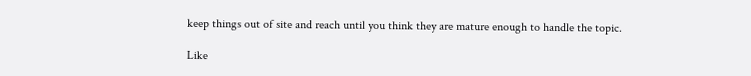keep things out of site and reach until you think they are mature enough to handle the topic.

Like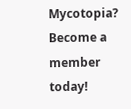Mycotopia? Become a member today!